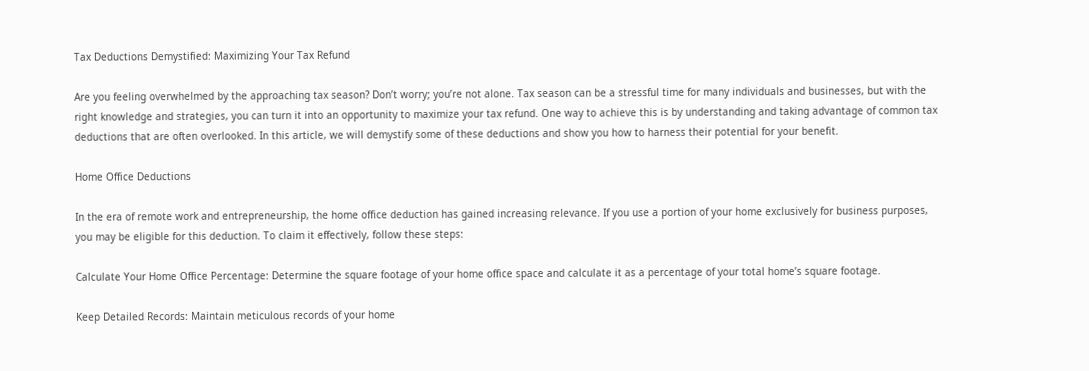Tax Deductions Demystified: Maximizing Your Tax Refund

Are you feeling overwhelmed by the approaching tax season? Don’t worry; you’re not alone. Tax season can be a stressful time for many individuals and businesses, but with the right knowledge and strategies, you can turn it into an opportunity to maximize your tax refund. One way to achieve this is by understanding and taking advantage of common tax deductions that are often overlooked. In this article, we will demystify some of these deductions and show you how to harness their potential for your benefit.

Home Office Deductions

In the era of remote work and entrepreneurship, the home office deduction has gained increasing relevance. If you use a portion of your home exclusively for business purposes, you may be eligible for this deduction. To claim it effectively, follow these steps:

Calculate Your Home Office Percentage: Determine the square footage of your home office space and calculate it as a percentage of your total home’s square footage.

Keep Detailed Records: Maintain meticulous records of your home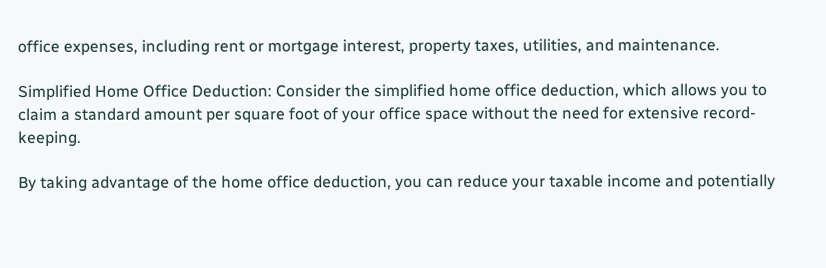office expenses, including rent or mortgage interest, property taxes, utilities, and maintenance.

Simplified Home Office Deduction: Consider the simplified home office deduction, which allows you to claim a standard amount per square foot of your office space without the need for extensive record-keeping.

By taking advantage of the home office deduction, you can reduce your taxable income and potentially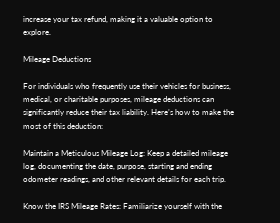increase your tax refund, making it a valuable option to explore.

Mileage Deductions

For individuals who frequently use their vehicles for business, medical, or charitable purposes, mileage deductions can significantly reduce their tax liability. Here’s how to make the most of this deduction:

Maintain a Meticulous Mileage Log: Keep a detailed mileage log, documenting the date, purpose, starting and ending odometer readings, and other relevant details for each trip.

Know the IRS Mileage Rates: Familiarize yourself with the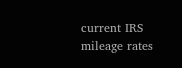current IRS mileage rates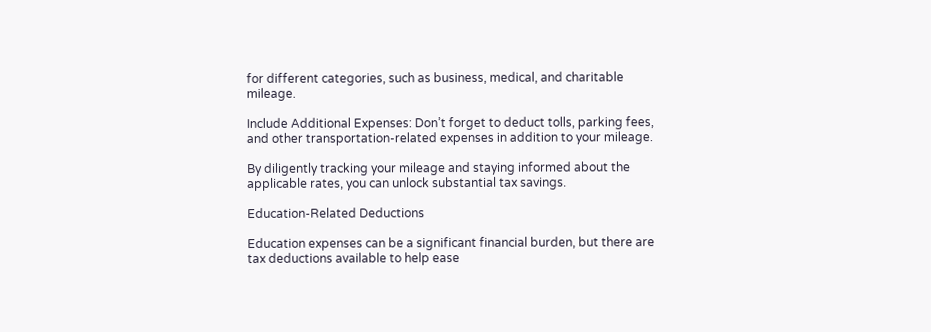for different categories, such as business, medical, and charitable mileage.

Include Additional Expenses: Don’t forget to deduct tolls, parking fees, and other transportation-related expenses in addition to your mileage.

By diligently tracking your mileage and staying informed about the applicable rates, you can unlock substantial tax savings.

Education-Related Deductions

Education expenses can be a significant financial burden, but there are tax deductions available to help ease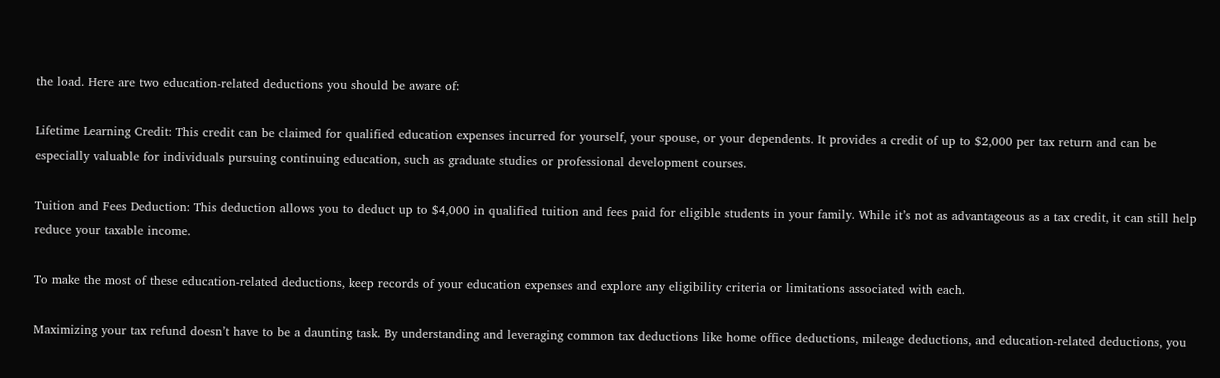the load. Here are two education-related deductions you should be aware of:

Lifetime Learning Credit: This credit can be claimed for qualified education expenses incurred for yourself, your spouse, or your dependents. It provides a credit of up to $2,000 per tax return and can be especially valuable for individuals pursuing continuing education, such as graduate studies or professional development courses.

Tuition and Fees Deduction: This deduction allows you to deduct up to $4,000 in qualified tuition and fees paid for eligible students in your family. While it’s not as advantageous as a tax credit, it can still help reduce your taxable income.

To make the most of these education-related deductions, keep records of your education expenses and explore any eligibility criteria or limitations associated with each.

Maximizing your tax refund doesn’t have to be a daunting task. By understanding and leveraging common tax deductions like home office deductions, mileage deductions, and education-related deductions, you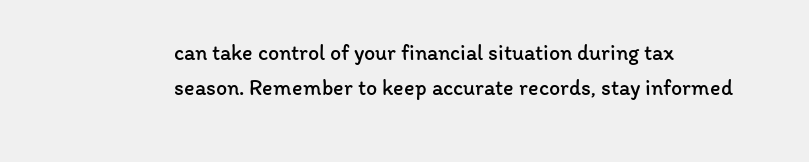can take control of your financial situation during tax season. Remember to keep accurate records, stay informed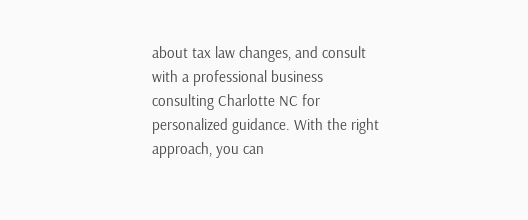about tax law changes, and consult with a professional business consulting Charlotte NC for personalized guidance. With the right approach, you can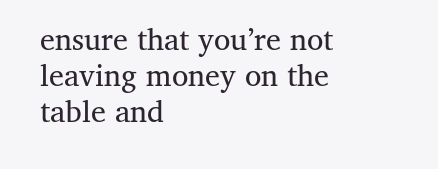ensure that you’re not leaving money on the table and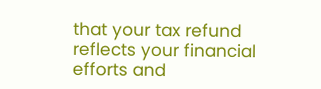that your tax refund reflects your financial efforts and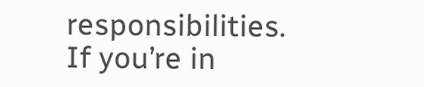responsibilities.
If you’re in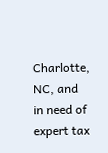Charlotte, NC, and in need of expert tax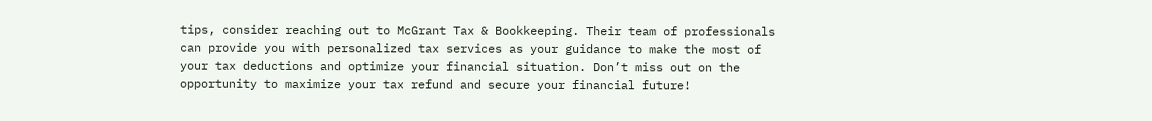tips, consider reaching out to McGrant Tax & Bookkeeping. Their team of professionals can provide you with personalized tax services as your guidance to make the most of your tax deductions and optimize your financial situation. Don’t miss out on the opportunity to maximize your tax refund and secure your financial future!